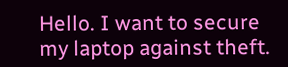Hello. I want to secure my laptop against theft.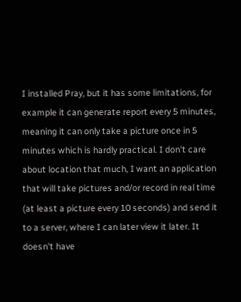I installed Pray, but it has some limitations, for example it can generate report every 5 minutes, meaning it can only take a picture once in 5 minutes which is hardly practical. I don't care about location that much, I want an application that will take pictures and/or record in real time (at least a picture every 10 seconds) and send it to a server, where I can later view it later. It doesn't have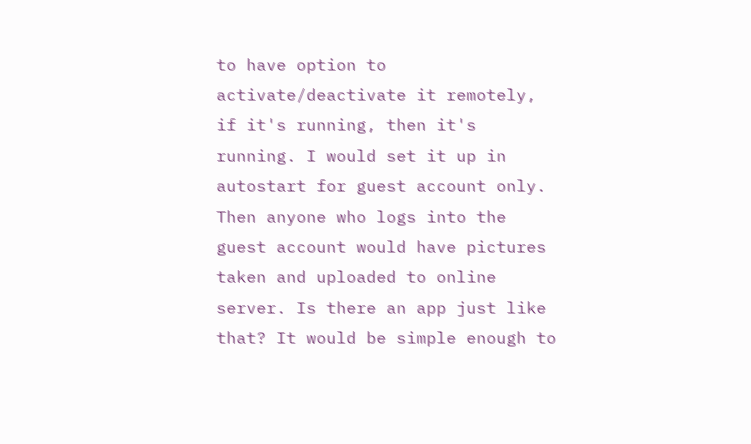to have option to activate/deactivate it remotely, if it's running, then it's running. I would set it up in autostart for guest account only. Then anyone who logs into the guest account would have pictures taken and uploaded to online server. Is there an app just like that? It would be simple enough to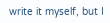write it myself, but I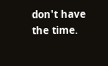don't have the time.